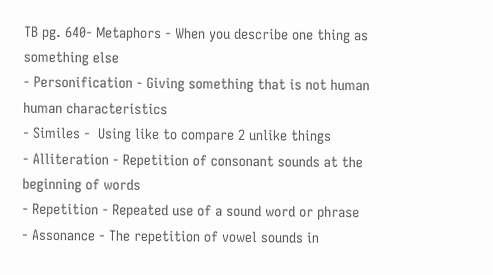TB pg. 640- Metaphors - When you describe one thing as something else
- Personification - Giving something that is not human human characteristics
- Similes -  Using like to compare 2 unlike things
- Alliteration - Repetition of consonant sounds at the beginning of words
- Repetition - Repeated use of a sound word or phrase
- Assonance - The repetition of vowel sounds in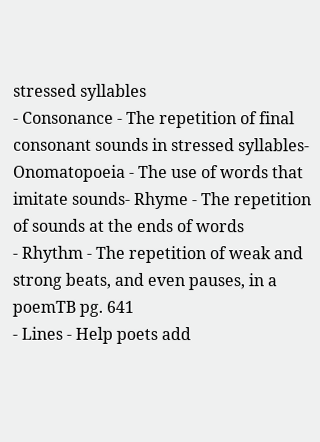stressed syllables
- Consonance - The repetition of final consonant sounds in stressed syllables- Onomatopoeia - The use of words that imitate sounds- Rhyme - The repetition of sounds at the ends of words
- Rhythm - The repetition of weak and strong beats, and even pauses, in a poemTB pg. 641
- Lines - Help poets add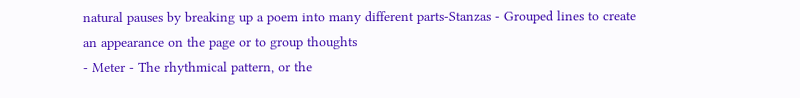natural pauses by breaking up a poem into many different parts-Stanzas - Grouped lines to create an appearance on the page or to group thoughts
- Meter - The rhythmical pattern, or the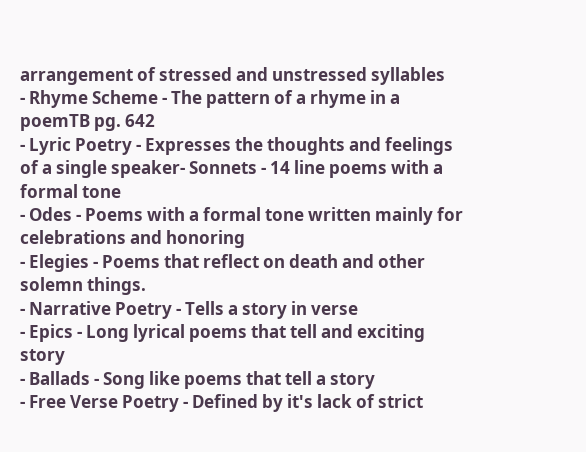arrangement of stressed and unstressed syllables
- Rhyme Scheme - The pattern of a rhyme in a poemTB pg. 642
- Lyric Poetry - Expresses the thoughts and feelings of a single speaker- Sonnets - 14 line poems with a formal tone
- Odes - Poems with a formal tone written mainly for celebrations and honoring
- Elegies - Poems that reflect on death and other solemn things.
- Narrative Poetry - Tells a story in verse
- Epics - Long lyrical poems that tell and exciting story
- Ballads - Song like poems that tell a story
- Free Verse Poetry - Defined by it's lack of strict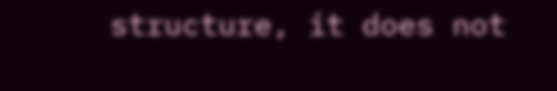structure, it does not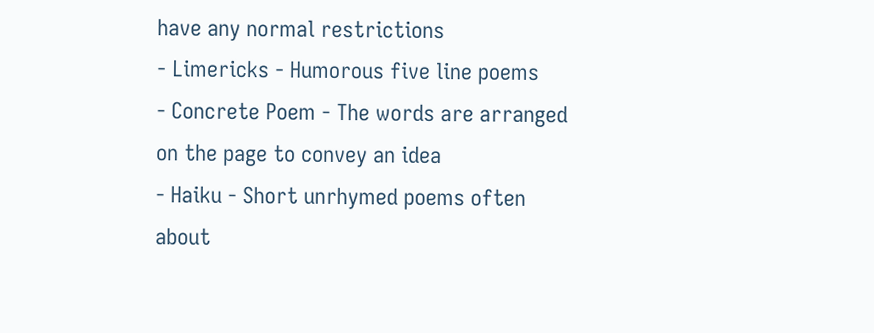have any normal restrictions
- Limericks - Humorous five line poems
- Concrete Poem - The words are arranged on the page to convey an idea
- Haiku - Short unrhymed poems often about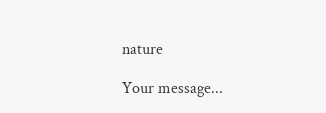nature

Your message...